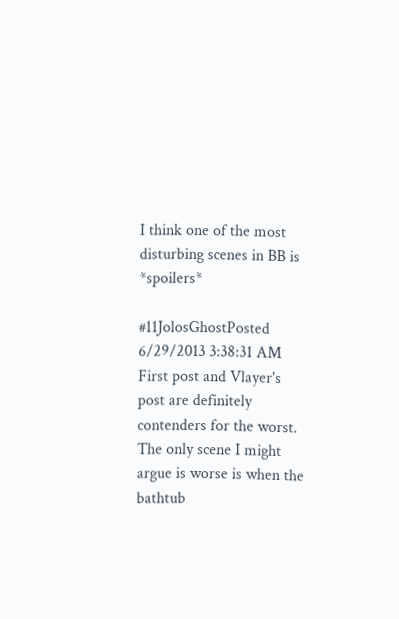I think one of the most disturbing scenes in BB is *spoilers*

#11JolosGhostPosted 6/29/2013 3:38:31 AM
First post and Vlayer's post are definitely contenders for the worst. The only scene I might argue is worse is when the bathtub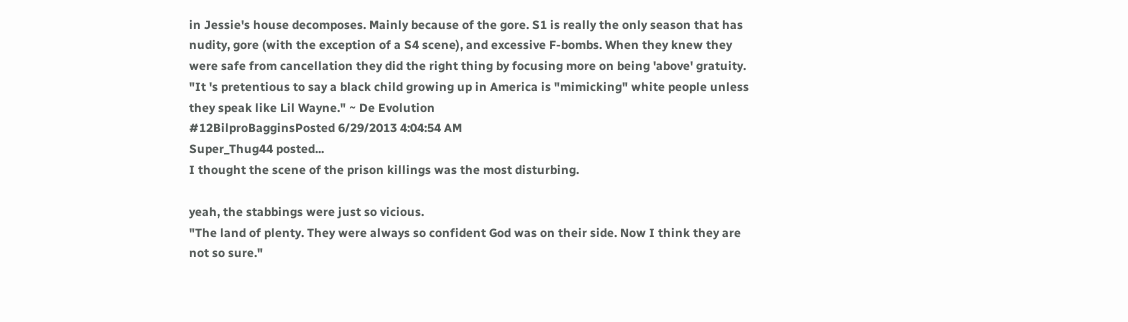in Jessie's house decomposes. Mainly because of the gore. S1 is really the only season that has nudity, gore (with the exception of a S4 scene), and excessive F-bombs. When they knew they were safe from cancellation they did the right thing by focusing more on being 'above' gratuity.
"It 's pretentious to say a black child growing up in America is "mimicking" white people unless they speak like Lil Wayne." ~ De Evolution
#12BilproBagginsPosted 6/29/2013 4:04:54 AM
Super_Thug44 posted...
I thought the scene of the prison killings was the most disturbing.

yeah, the stabbings were just so vicious.
"The land of plenty. They were always so confident God was on their side. Now I think they are not so sure."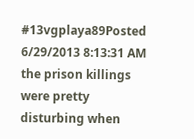#13vgplaya89Posted 6/29/2013 8:13:31 AM
the prison killings were pretty disturbing when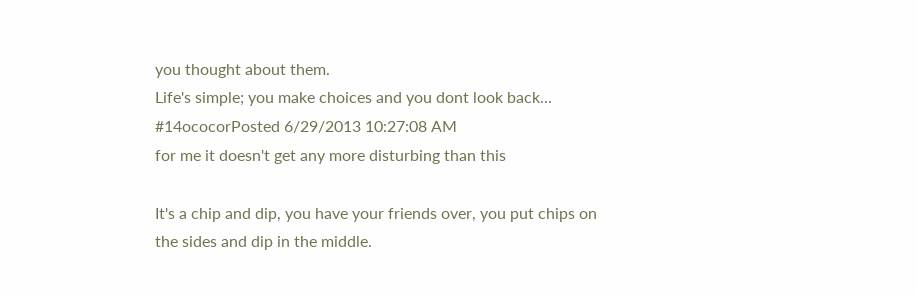you thought about them.
Life's simple; you make choices and you dont look back...
#14ococorPosted 6/29/2013 10:27:08 AM
for me it doesn't get any more disturbing than this

It's a chip and dip, you have your friends over, you put chips on the sides and dip in the middle.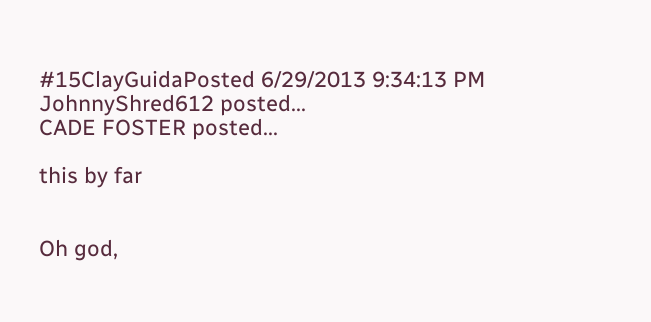#15ClayGuidaPosted 6/29/2013 9:34:13 PM
JohnnyShred612 posted...
CADE FOSTER posted...

this by far


Oh god,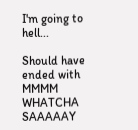I'm going to hell...

Should have ended with MMMM WHATCHA SAAAAAY